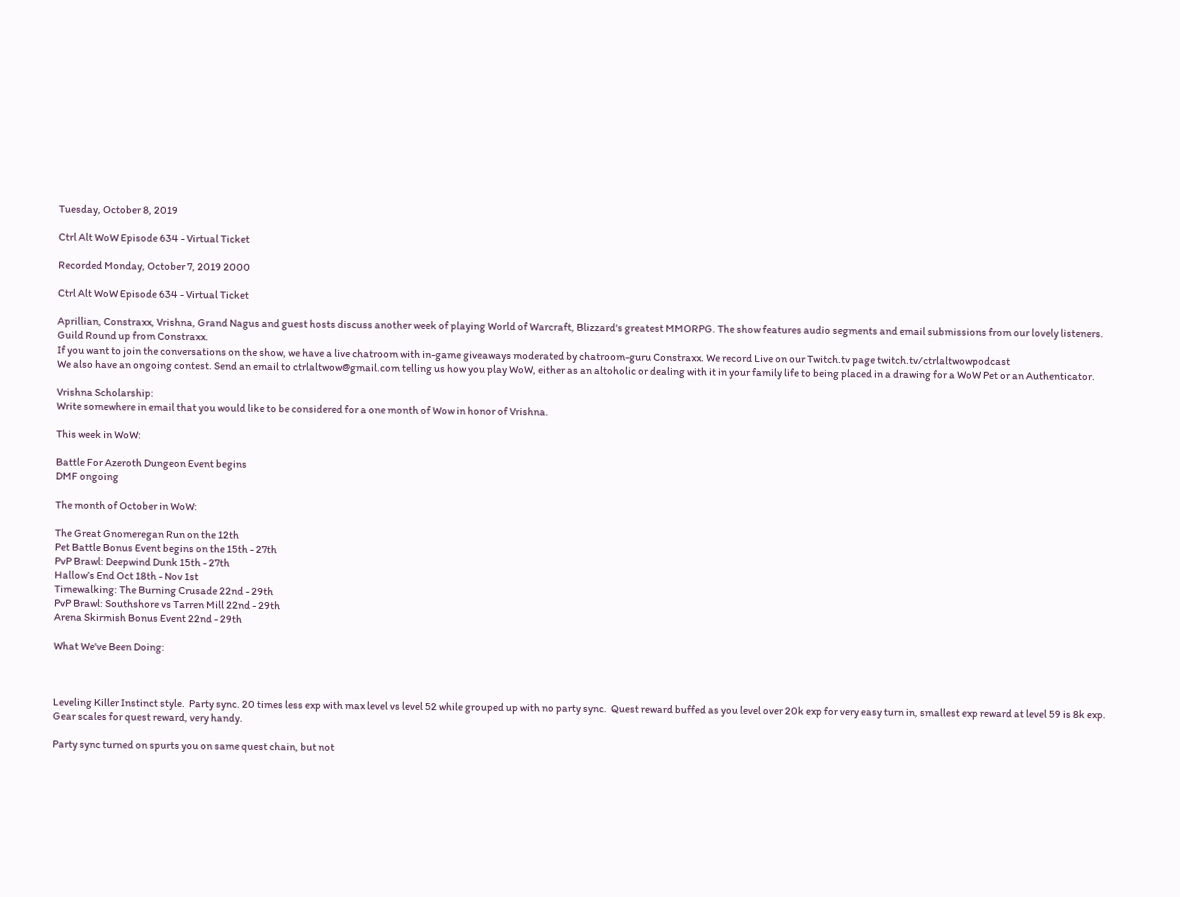Tuesday, October 8, 2019

Ctrl Alt WoW Episode 634 - Virtual Ticket

Recorded Monday, October 7, 2019 2000

Ctrl Alt WoW Episode 634 - Virtual Ticket

Aprillian, Constraxx, Vrishna, Grand Nagus and guest hosts discuss another week of playing World of Warcraft, Blizzard's greatest MMORPG. The show features audio segments and email submissions from our lovely listeners. Guild Round up from Constraxx.
If you want to join the conversations on the show, we have a live chatroom with in-game giveaways moderated by chatroom-guru Constraxx. We record Live on our Twitch.tv page twitch.tv/ctrlaltwowpodcast
We also have an ongoing contest. Send an email to ctrlaltwow@gmail.com telling us how you play WoW, either as an altoholic or dealing with it in your family life to being placed in a drawing for a WoW Pet or an Authenticator.

Vrishna Scholarship:
Write somewhere in email that you would like to be considered for a one month of Wow in honor of Vrishna.

This week in WoW:

Battle For Azeroth Dungeon Event begins
DMF ongoing

The month of October in WoW:

The Great Gnomeregan Run on the 12th
Pet Battle Bonus Event begins on the 15th - 27th
PvP Brawl: Deepwind Dunk 15th - 27th
Hallow’s End Oct 18th - Nov 1st
Timewalking: The Burning Crusade 22nd - 29th
PvP Brawl: Southshore vs Tarren Mill 22nd - 29th
Arena Skirmish Bonus Event 22nd - 29th

What We've Been Doing:



Leveling Killer Instinct style.  Party sync. 20 times less exp with max level vs level 52 while grouped up with no party sync.  Quest reward buffed as you level over 20k exp for very easy turn in, smallest exp reward at level 59 is 8k exp. Gear scales for quest reward, very handy.

Party sync turned on spurts you on same quest chain, but not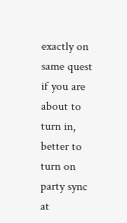exactly on same quest if you are about to turn in, better to turn on party sync at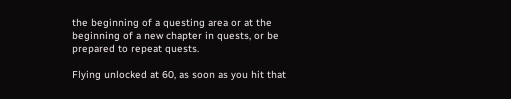the beginning of a questing area or at the beginning of a new chapter in quests, or be prepared to repeat quests.

Flying unlocked at 60, as soon as you hit that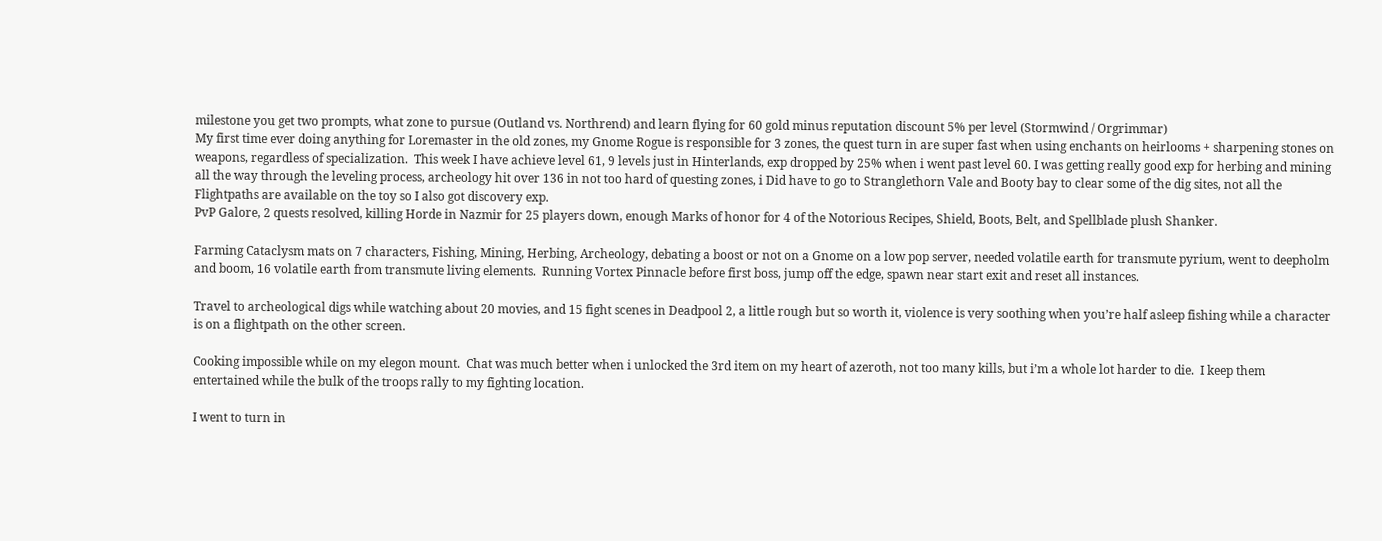milestone you get two prompts, what zone to pursue (Outland vs. Northrend) and learn flying for 60 gold minus reputation discount 5% per level (Stormwind / Orgrimmar)
My first time ever doing anything for Loremaster in the old zones, my Gnome Rogue is responsible for 3 zones, the quest turn in are super fast when using enchants on heirlooms + sharpening stones on weapons, regardless of specialization.  This week I have achieve level 61, 9 levels just in Hinterlands, exp dropped by 25% when i went past level 60. I was getting really good exp for herbing and mining all the way through the leveling process, archeology hit over 136 in not too hard of questing zones, i Did have to go to Stranglethorn Vale and Booty bay to clear some of the dig sites, not all the Flightpaths are available on the toy so I also got discovery exp.
PvP Galore, 2 quests resolved, killing Horde in Nazmir for 25 players down, enough Marks of honor for 4 of the Notorious Recipes, Shield, Boots, Belt, and Spellblade plush Shanker.

Farming Cataclysm mats on 7 characters, Fishing, Mining, Herbing, Archeology, debating a boost or not on a Gnome on a low pop server, needed volatile earth for transmute pyrium, went to deepholm and boom, 16 volatile earth from transmute living elements.  Running Vortex Pinnacle before first boss, jump off the edge, spawn near start exit and reset all instances.

Travel to archeological digs while watching about 20 movies, and 15 fight scenes in Deadpool 2, a little rough but so worth it, violence is very soothing when you’re half asleep fishing while a character is on a flightpath on the other screen.

Cooking impossible while on my elegon mount.  Chat was much better when i unlocked the 3rd item on my heart of azeroth, not too many kills, but i’m a whole lot harder to die.  I keep them entertained while the bulk of the troops rally to my fighting location.

I went to turn in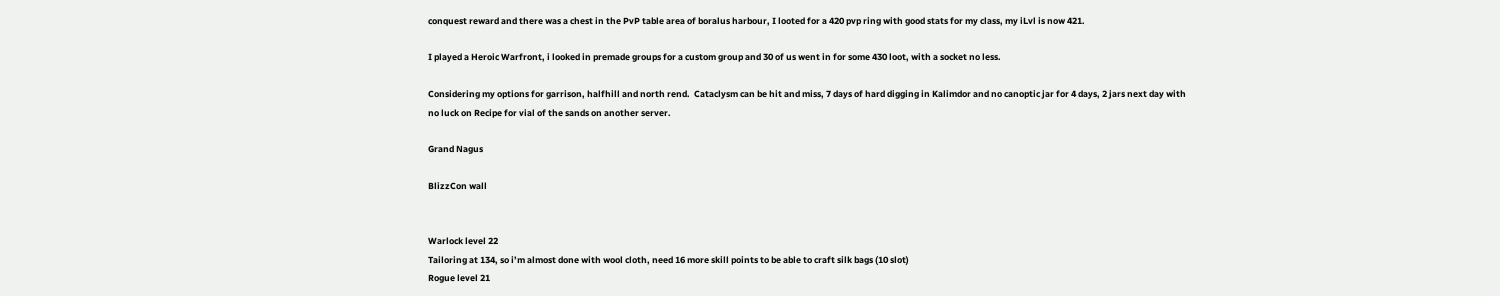conquest reward and there was a chest in the PvP table area of boralus harbour, I looted for a 420 pvp ring with good stats for my class, my iLvl is now 421.

I played a Heroic Warfront, i looked in premade groups for a custom group and 30 of us went in for some 430 loot, with a socket no less.

Considering my options for garrison, halfhill and north rend.  Cataclysm can be hit and miss, 7 days of hard digging in Kalimdor and no canoptic jar for 4 days, 2 jars next day with no luck on Recipe for vial of the sands on another server.

Grand Nagus

BlizzCon wall


Warlock level 22
Tailoring at 134, so i’m almost done with wool cloth, need 16 more skill points to be able to craft silk bags (10 slot)
Rogue level 21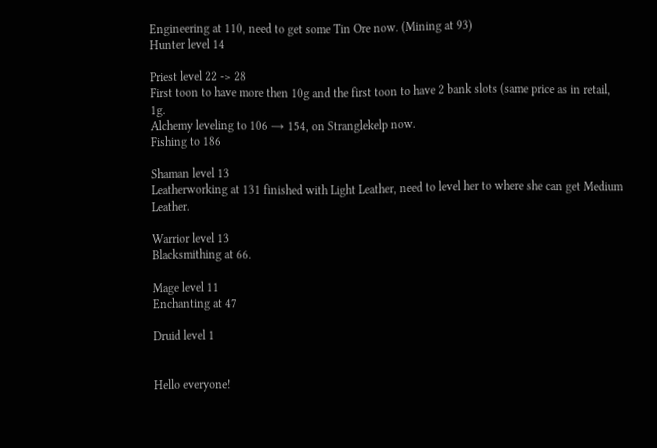Engineering at 110, need to get some Tin Ore now. (Mining at 93)
Hunter level 14

Priest level 22 -> 28
First toon to have more then 10g and the first toon to have 2 bank slots (same price as in retail, 1g.
Alchemy leveling to 106 → 154, on Stranglekelp now.
Fishing to 186

Shaman level 13
Leatherworking at 131 finished with Light Leather, need to level her to where she can get Medium Leather.

Warrior level 13
Blacksmithing at 66.

Mage level 11
Enchanting at 47

Druid level 1


Hello everyone!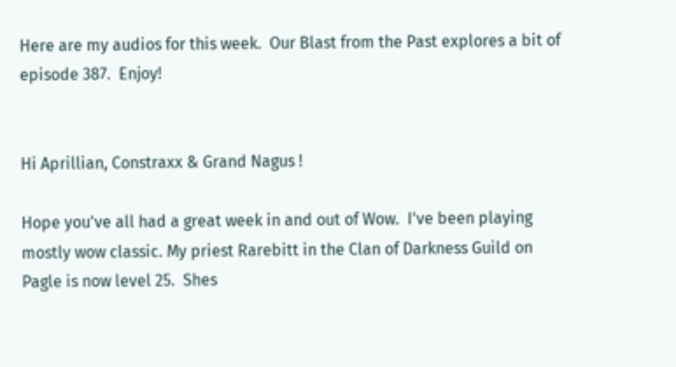Here are my audios for this week.  Our Blast from the Past explores a bit of episode 387.  Enjoy!


Hi Aprillian, Constraxx & Grand Nagus !

Hope you've all had a great week in and out of Wow.  I've been playing mostly wow classic. My priest Rarebitt in the Clan of Darkness Guild on Pagle is now level 25.  Shes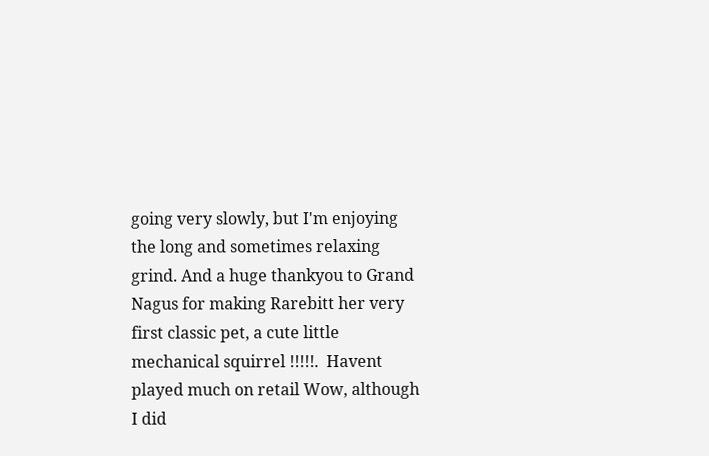going very slowly, but I'm enjoying the long and sometimes relaxing grind. And a huge thankyou to Grand Nagus for making Rarebitt her very first classic pet, a cute little mechanical squirrel !!!!!.  Havent played much on retail Wow, although I did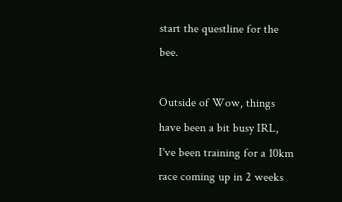start the questline for the bee.

Outside of Wow, things have been a bit busy IRL, I've been training for a 10km race coming up in 2 weeks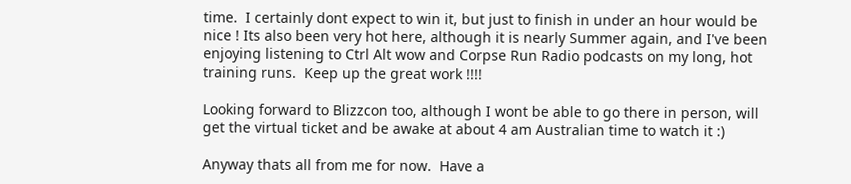time.  I certainly dont expect to win it, but just to finish in under an hour would be nice ! Its also been very hot here, although it is nearly Summer again, and I've been enjoying listening to Ctrl Alt wow and Corpse Run Radio podcasts on my long, hot training runs.  Keep up the great work !!!!

Looking forward to Blizzcon too, although I wont be able to go there in person, will get the virtual ticket and be awake at about 4 am Australian time to watch it :)

Anyway thats all from me for now.  Have a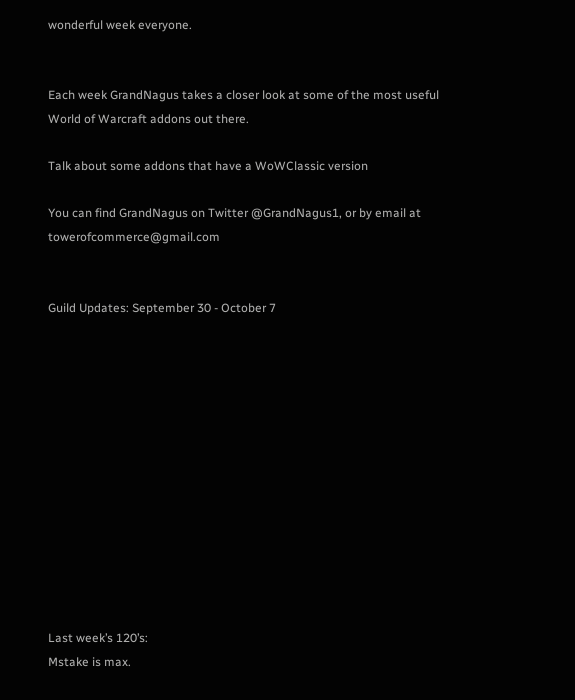wonderful week everyone.


Each week GrandNagus takes a closer look at some of the most useful World of Warcraft addons out there.

Talk about some addons that have a WoWClassic version

You can find GrandNagus on Twitter @GrandNagus1, or by email at towerofcommerce@gmail.com


Guild Updates: September 30 - October 7













Last week’s 120’s:
Mstake is max.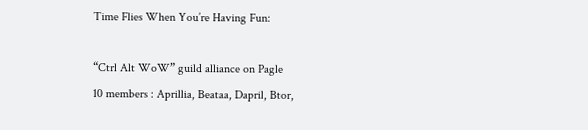Time Flies When You’re Having Fun:

“Ctrl Alt WoW” guild alliance on Pagle
10 members : Aprillia, Beataa, Dapril, Btor,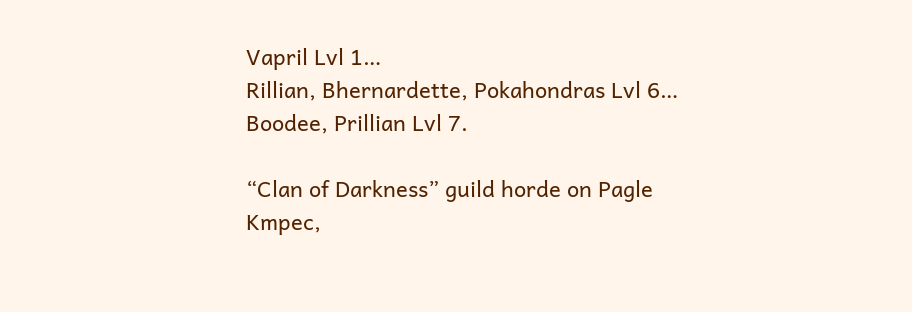Vapril Lvl 1…
Rillian, Bhernardette, Pokahondras Lvl 6…
Boodee, Prillian Lvl 7.

“Clan of Darkness” guild horde on Pagle
Kmpec,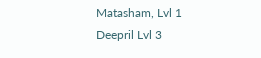Matasham, Lvl 1
Deepril Lvl 3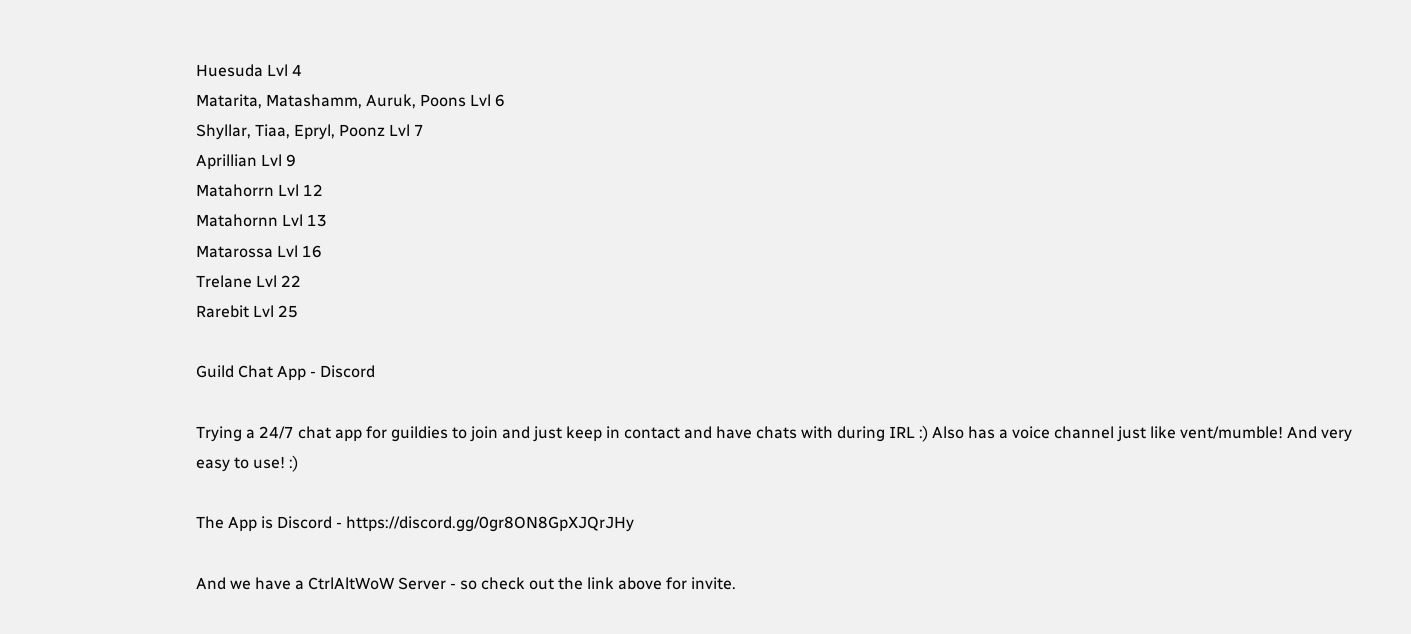Huesuda Lvl 4
Matarita, Matashamm, Auruk, Poons Lvl 6
Shyllar, Tiaa, Epryl, Poonz Lvl 7
Aprillian Lvl 9
Matahorrn Lvl 12
Matahornn Lvl 13
Matarossa Lvl 16
Trelane Lvl 22
Rarebit Lvl 25

Guild Chat App - Discord

Trying a 24/7 chat app for guildies to join and just keep in contact and have chats with during IRL :) Also has a voice channel just like vent/mumble! And very easy to use! :)

The App is Discord - https://discord.gg/0gr8ON8GpXJQrJHy

And we have a CtrlAltWoW Server - so check out the link above for invite.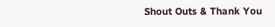Shout Outs & Thank You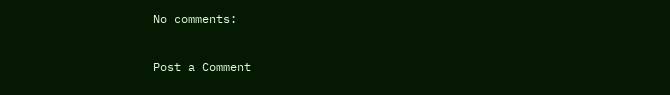No comments:

Post a Comment